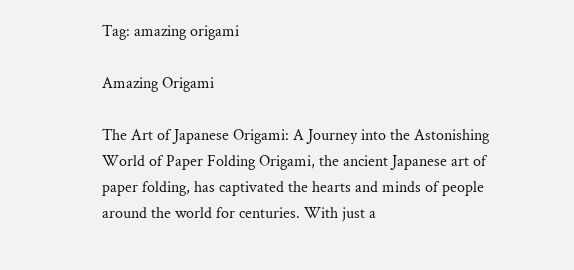Tag: amazing origami

Amazing Origami

The Art of Japanese Origami: A Journey into the Astonishing World of Paper Folding Origami, the ancient Japanese art of paper folding, has captivated the hearts and minds of people around the world for centuries. With just a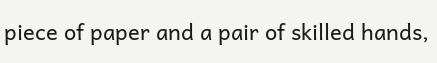piece of paper and a pair of skilled hands,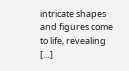intricate shapes and figures come to life, revealing […]